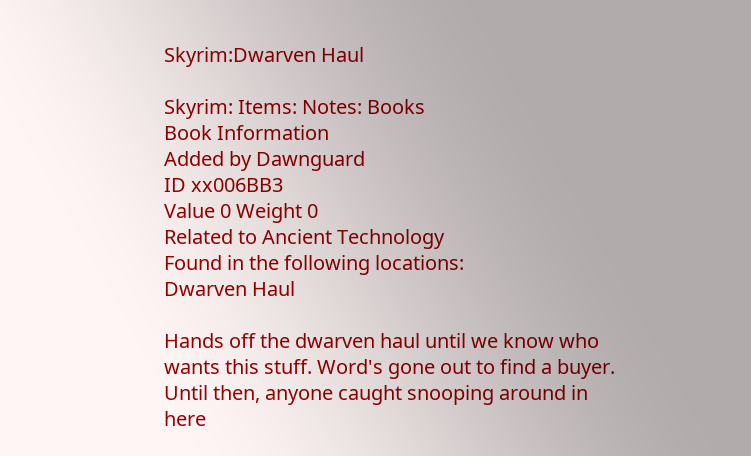Skyrim:Dwarven Haul

Skyrim: Items: Notes: Books
Book Information
Added by Dawnguard
ID xx006BB3
Value 0 Weight 0
Related to Ancient Technology
Found in the following locations:
Dwarven Haul

Hands off the dwarven haul until we know who wants this stuff. Word's gone out to find a buyer. Until then, anyone caught snooping around in here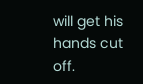will get his hands cut off.